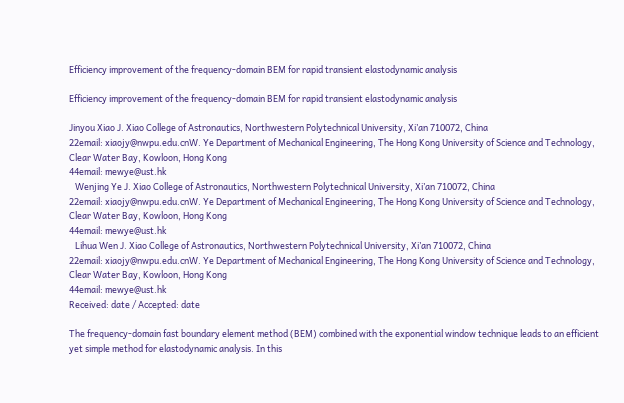Efficiency improvement of the frequency-domain BEM for rapid transient elastodynamic analysis

Efficiency improvement of the frequency-domain BEM for rapid transient elastodynamic analysis

Jinyou Xiao J. Xiao College of Astronautics, Northwestern Polytechnical University, Xi’an 710072, China
22email: xiaojy@nwpu.edu.cnW. Ye Department of Mechanical Engineering, The Hong Kong University of Science and Technology, Clear Water Bay, Kowloon, Hong Kong
44email: mewye@ust.hk
   Wenjing Ye J. Xiao College of Astronautics, Northwestern Polytechnical University, Xi’an 710072, China
22email: xiaojy@nwpu.edu.cnW. Ye Department of Mechanical Engineering, The Hong Kong University of Science and Technology, Clear Water Bay, Kowloon, Hong Kong
44email: mewye@ust.hk
   Lihua Wen J. Xiao College of Astronautics, Northwestern Polytechnical University, Xi’an 710072, China
22email: xiaojy@nwpu.edu.cnW. Ye Department of Mechanical Engineering, The Hong Kong University of Science and Technology, Clear Water Bay, Kowloon, Hong Kong
44email: mewye@ust.hk
Received: date / Accepted: date

The frequency-domain fast boundary element method (BEM) combined with the exponential window technique leads to an efficient yet simple method for elastodynamic analysis. In this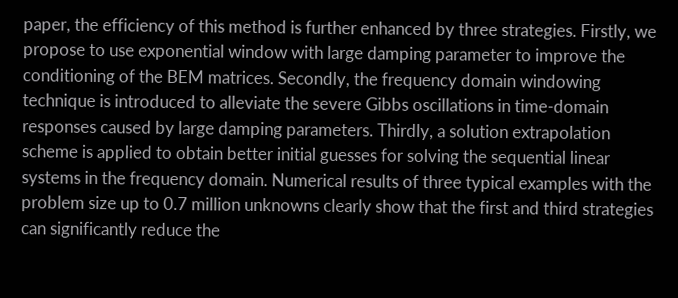paper, the efficiency of this method is further enhanced by three strategies. Firstly, we propose to use exponential window with large damping parameter to improve the conditioning of the BEM matrices. Secondly, the frequency domain windowing technique is introduced to alleviate the severe Gibbs oscillations in time-domain responses caused by large damping parameters. Thirdly, a solution extrapolation scheme is applied to obtain better initial guesses for solving the sequential linear systems in the frequency domain. Numerical results of three typical examples with the problem size up to 0.7 million unknowns clearly show that the first and third strategies can significantly reduce the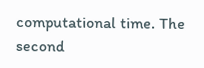computational time. The second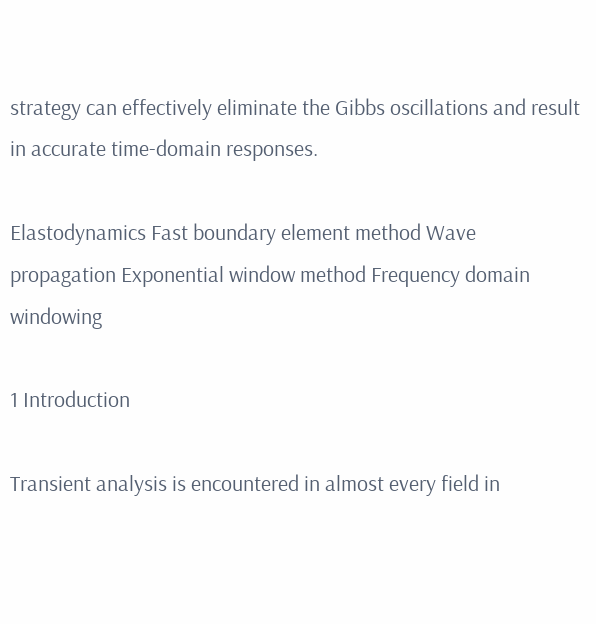strategy can effectively eliminate the Gibbs oscillations and result in accurate time-domain responses.

Elastodynamics Fast boundary element method Wave propagation Exponential window method Frequency domain windowing

1 Introduction

Transient analysis is encountered in almost every field in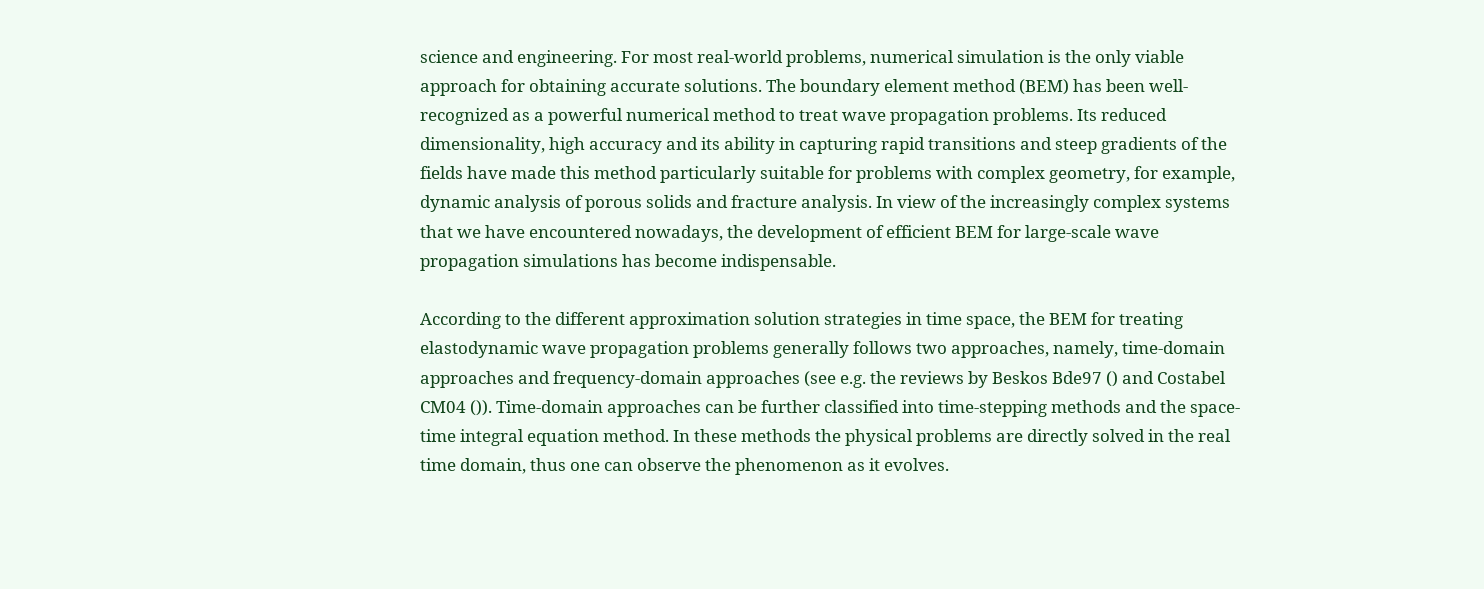science and engineering. For most real-world problems, numerical simulation is the only viable approach for obtaining accurate solutions. The boundary element method (BEM) has been well-recognized as a powerful numerical method to treat wave propagation problems. Its reduced dimensionality, high accuracy and its ability in capturing rapid transitions and steep gradients of the fields have made this method particularly suitable for problems with complex geometry, for example, dynamic analysis of porous solids and fracture analysis. In view of the increasingly complex systems that we have encountered nowadays, the development of efficient BEM for large-scale wave propagation simulations has become indispensable.

According to the different approximation solution strategies in time space, the BEM for treating elastodynamic wave propagation problems generally follows two approaches, namely, time-domain approaches and frequency-domain approaches (see e.g. the reviews by Beskos Bde97 () and Costabel CM04 ()). Time-domain approaches can be further classified into time-stepping methods and the space-time integral equation method. In these methods the physical problems are directly solved in the real time domain, thus one can observe the phenomenon as it evolves.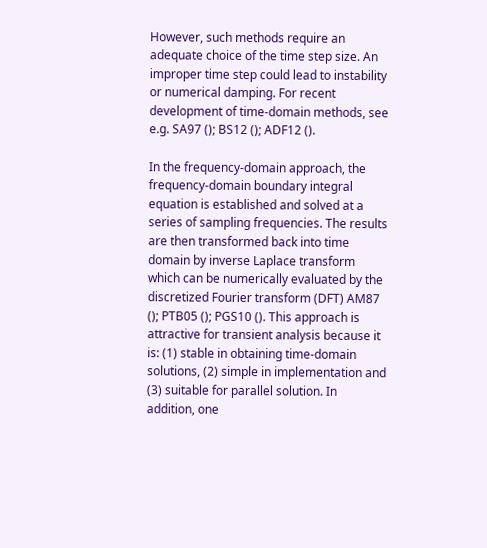However, such methods require an adequate choice of the time step size. An improper time step could lead to instability or numerical damping. For recent development of time-domain methods, see e.g. SA97 (); BS12 (); ADF12 ().

In the frequency-domain approach, the frequency-domain boundary integral equation is established and solved at a series of sampling frequencies. The results are then transformed back into time domain by inverse Laplace transform which can be numerically evaluated by the discretized Fourier transform (DFT) AM87 (); PTB05 (); PGS10 (). This approach is attractive for transient analysis because it is: (1) stable in obtaining time-domain solutions, (2) simple in implementation and (3) suitable for parallel solution. In addition, one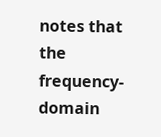notes that the frequency-domain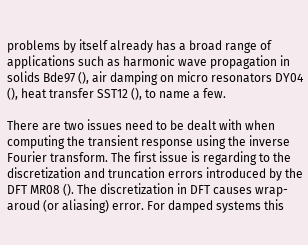problems by itself already has a broad range of applications such as harmonic wave propagation in solids Bde97 (), air damping on micro resonators DY04 (), heat transfer SST12 (), to name a few.

There are two issues need to be dealt with when computing the transient response using the inverse Fourier transform. The first issue is regarding to the discretization and truncation errors introduced by the DFT MR08 (). The discretization in DFT causes wrap-aroud (or aliasing) error. For damped systems this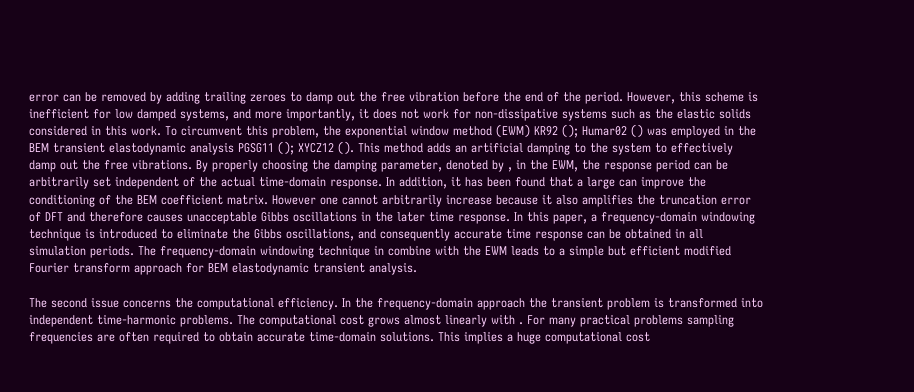error can be removed by adding trailing zeroes to damp out the free vibration before the end of the period. However, this scheme is inefficient for low damped systems, and more importantly, it does not work for non-dissipative systems such as the elastic solids considered in this work. To circumvent this problem, the exponential window method (EWM) KR92 (); Humar02 () was employed in the BEM transient elastodynamic analysis PGSG11 (); XYCZ12 (). This method adds an artificial damping to the system to effectively damp out the free vibrations. By properly choosing the damping parameter, denoted by , in the EWM, the response period can be arbitrarily set independent of the actual time-domain response. In addition, it has been found that a large can improve the conditioning of the BEM coefficient matrix. However one cannot arbitrarily increase because it also amplifies the truncation error of DFT and therefore causes unacceptable Gibbs oscillations in the later time response. In this paper, a frequency-domain windowing technique is introduced to eliminate the Gibbs oscillations, and consequently accurate time response can be obtained in all simulation periods. The frequency-domain windowing technique in combine with the EWM leads to a simple but efficient modified Fourier transform approach for BEM elastodynamic transient analysis.

The second issue concerns the computational efficiency. In the frequency-domain approach the transient problem is transformed into independent time-harmonic problems. The computational cost grows almost linearly with . For many practical problems sampling frequencies are often required to obtain accurate time-domain solutions. This implies a huge computational cost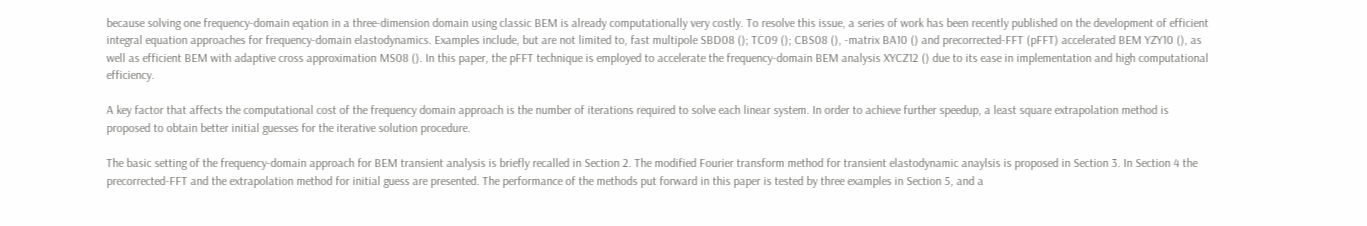because solving one frequency-domain eqation in a three-dimension domain using classic BEM is already computationally very costly. To resolve this issue, a series of work has been recently published on the development of efficient integral equation approaches for frequency-domain elastodynamics. Examples include, but are not limited to, fast multipole SBD08 (); TC09 (); CBS08 (), -matrix BA10 () and precorrected-FFT (pFFT) accelerated BEM YZY10 (), as well as efficient BEM with adaptive cross approximation MS08 (). In this paper, the pFFT technique is employed to accelerate the frequency-domain BEM analysis XYCZ12 () due to its ease in implementation and high computational efficiency.

A key factor that affects the computational cost of the frequency domain approach is the number of iterations required to solve each linear system. In order to achieve further speedup, a least square extrapolation method is proposed to obtain better initial guesses for the iterative solution procedure.

The basic setting of the frequency-domain approach for BEM transient analysis is briefly recalled in Section 2. The modified Fourier transform method for transient elastodynamic anaylsis is proposed in Section 3. In Section 4 the precorrected-FFT and the extrapolation method for initial guess are presented. The performance of the methods put forward in this paper is tested by three examples in Section 5, and a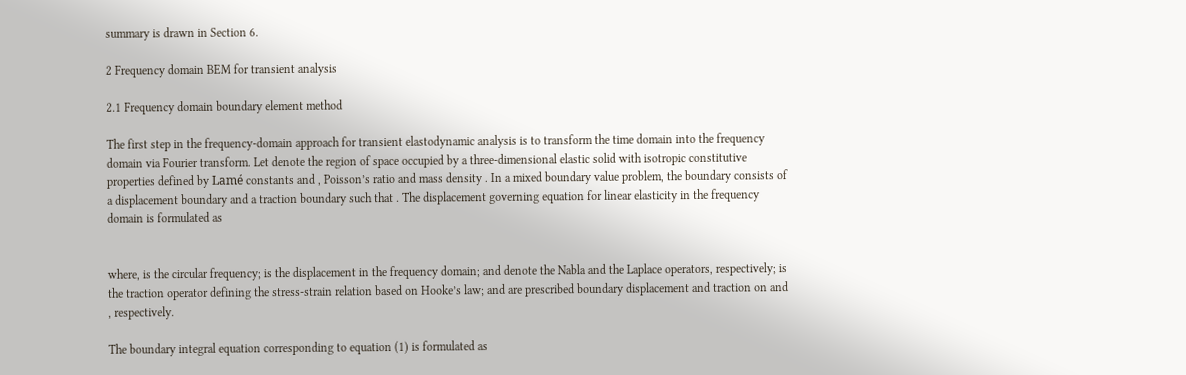summary is drawn in Section 6.

2 Frequency domain BEM for transient analysis

2.1 Frequency domain boundary element method

The first step in the frequency-domain approach for transient elastodynamic analysis is to transform the time domain into the frequency domain via Fourier transform. Let denote the region of space occupied by a three-dimensional elastic solid with isotropic constitutive properties defined by Lamé constants and , Poisson’s ratio and mass density . In a mixed boundary value problem, the boundary consists of a displacement boundary and a traction boundary such that . The displacement governing equation for linear elasticity in the frequency domain is formulated as


where, is the circular frequency; is the displacement in the frequency domain; and denote the Nabla and the Laplace operators, respectively; is the traction operator defining the stress-strain relation based on Hooke’s law; and are prescribed boundary displacement and traction on and , respectively.

The boundary integral equation corresponding to equation (1) is formulated as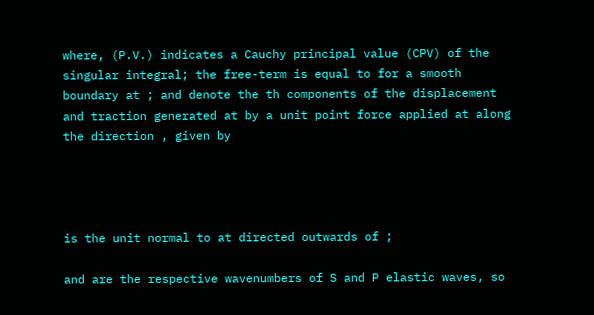where, (P.V.) indicates a Cauchy principal value (CPV) of the singular integral; the free-term is equal to for a smooth boundary at ; and denote the th components of the displacement and traction generated at by a unit point force applied at along the direction , given by




is the unit normal to at directed outwards of ;

and are the respective wavenumbers of S and P elastic waves, so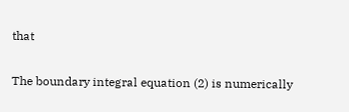that

The boundary integral equation (2) is numerically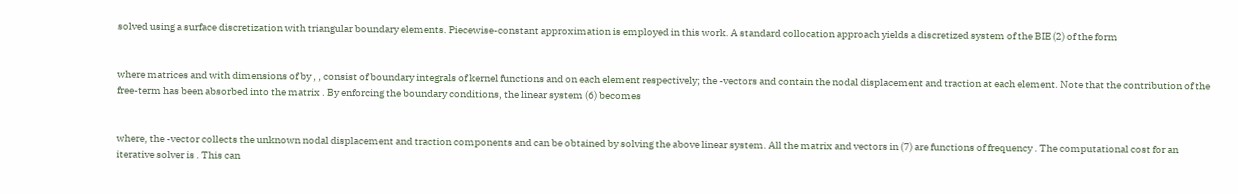solved using a surface discretization with triangular boundary elements. Piecewise-constant approximation is employed in this work. A standard collocation approach yields a discretized system of the BIE (2) of the form


where matrices and with dimensions of by , , consist of boundary integrals of kernel functions and on each element respectively; the -vectors and contain the nodal displacement and traction at each element. Note that the contribution of the free-term has been absorbed into the matrix . By enforcing the boundary conditions, the linear system (6) becomes


where, the -vector collects the unknown nodal displacement and traction components and can be obtained by solving the above linear system. All the matrix and vectors in (7) are functions of frequency . The computational cost for an iterative solver is . This can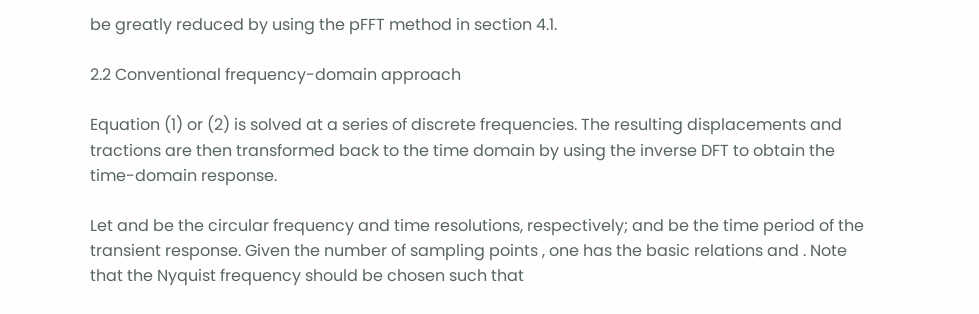be greatly reduced by using the pFFT method in section 4.1.

2.2 Conventional frequency-domain approach

Equation (1) or (2) is solved at a series of discrete frequencies. The resulting displacements and tractions are then transformed back to the time domain by using the inverse DFT to obtain the time-domain response.

Let and be the circular frequency and time resolutions, respectively; and be the time period of the transient response. Given the number of sampling points , one has the basic relations and . Note that the Nyquist frequency should be chosen such that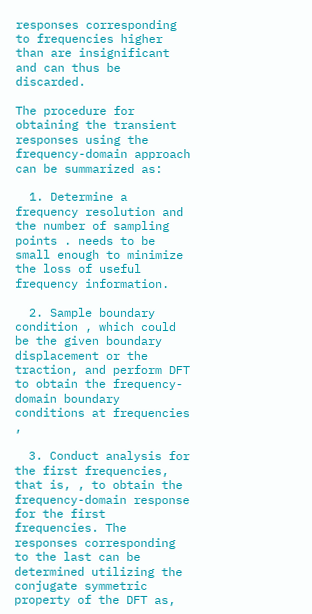responses corresponding to frequencies higher than are insignificant and can thus be discarded.

The procedure for obtaining the transient responses using the frequency-domain approach can be summarized as:

  1. Determine a frequency resolution and the number of sampling points . needs to be small enough to minimize the loss of useful frequency information.

  2. Sample boundary condition , which could be the given boundary displacement or the traction, and perform DFT to obtain the frequency-domain boundary conditions at frequencies ,

  3. Conduct analysis for the first frequencies, that is, , to obtain the frequency-domain response for the first frequencies. The responses corresponding to the last can be determined utilizing the conjugate symmetric property of the DFT as,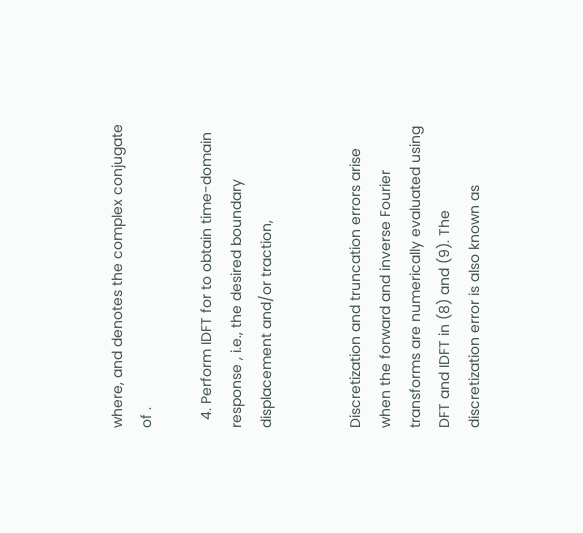where, and denotes the complex conjugate of .

  4. Perform IDFT for to obtain time-domain response , i.e., the desired boundary displacement and/or traction,


Discretization and truncation errors arise when the forward and inverse Fourier transforms are numerically evaluated using DFT and IDFT in (8) and (9). The discretization error is also known as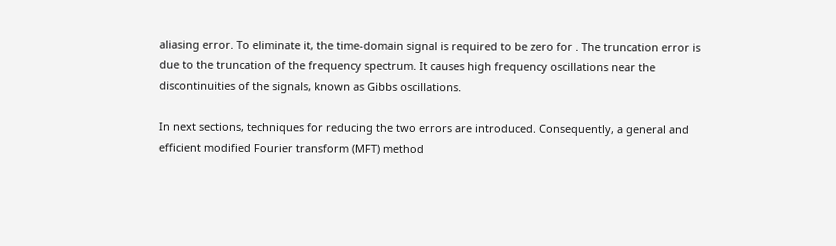aliasing error. To eliminate it, the time-domain signal is required to be zero for . The truncation error is due to the truncation of the frequency spectrum. It causes high frequency oscillations near the discontinuities of the signals, known as Gibbs oscillations.

In next sections, techniques for reducing the two errors are introduced. Consequently, a general and efficient modified Fourier transform (MFT) method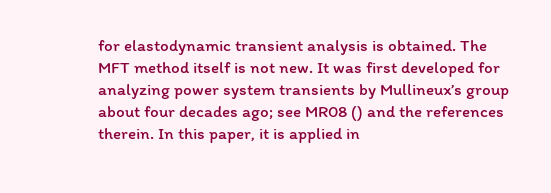for elastodynamic transient analysis is obtained. The MFT method itself is not new. It was first developed for analyzing power system transients by Mullineux’s group about four decades ago; see MR08 () and the references therein. In this paper, it is applied in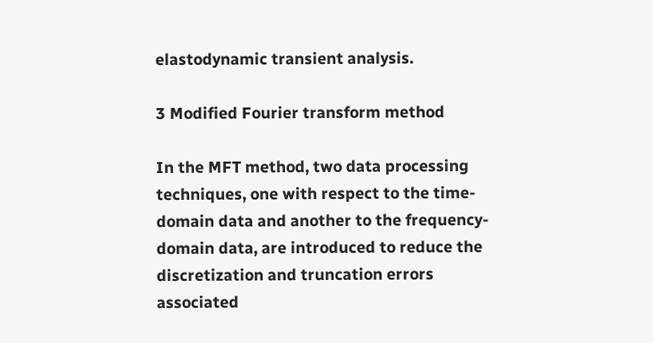elastodynamic transient analysis.

3 Modified Fourier transform method

In the MFT method, two data processing techniques, one with respect to the time-domain data and another to the frequency-domain data, are introduced to reduce the discretization and truncation errors associated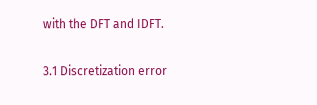with the DFT and IDFT.

3.1 Discretization error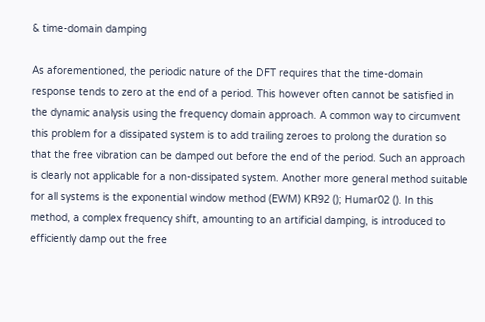& time-domain damping

As aforementioned, the periodic nature of the DFT requires that the time-domain response tends to zero at the end of a period. This however often cannot be satisfied in the dynamic analysis using the frequency domain approach. A common way to circumvent this problem for a dissipated system is to add trailing zeroes to prolong the duration so that the free vibration can be damped out before the end of the period. Such an approach is clearly not applicable for a non-dissipated system. Another more general method suitable for all systems is the exponential window method (EWM) KR92 (); Humar02 (). In this method, a complex frequency shift, amounting to an artificial damping, is introduced to efficiently damp out the free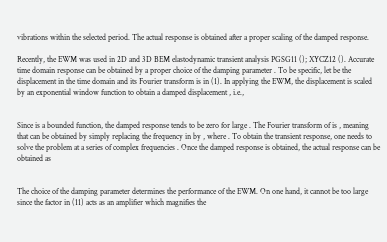vibrations within the selected period. The actual response is obtained after a proper scaling of the damped response.

Recently, the EWM was used in 2D and 3D BEM elastodynamic transient analysis PGSG11 (); XYCZ12 (). Accurate time domain response can be obtained by a proper choice of the damping parameter . To be specific, let be the displacement in the time domain and its Fourier transform is in (1). In applying the EWM, the displacement is scaled by an exponential window function to obtain a damped displacement , i.e.,


Since is a bounded function, the damped response tends to be zero for large . The Fourier transform of is , meaning that can be obtained by simply replacing the frequency in by , where . To obtain the transient response, one needs to solve the problem at a series of complex frequencies . Once the damped response is obtained, the actual response can be obtained as


The choice of the damping parameter determines the performance of the EWM. On one hand, it cannot be too large since the factor in (11) acts as an amplifier which magnifies the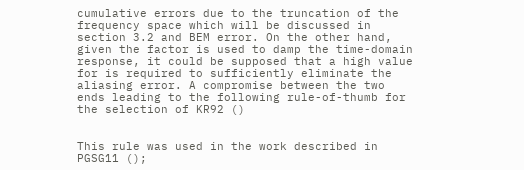cumulative errors due to the truncation of the frequency space which will be discussed in section 3.2 and BEM error. On the other hand, given the factor is used to damp the time-domain response, it could be supposed that a high value for is required to sufficiently eliminate the aliasing error. A compromise between the two ends leading to the following rule-of-thumb for the selection of KR92 ()


This rule was used in the work described in PGSG11 ();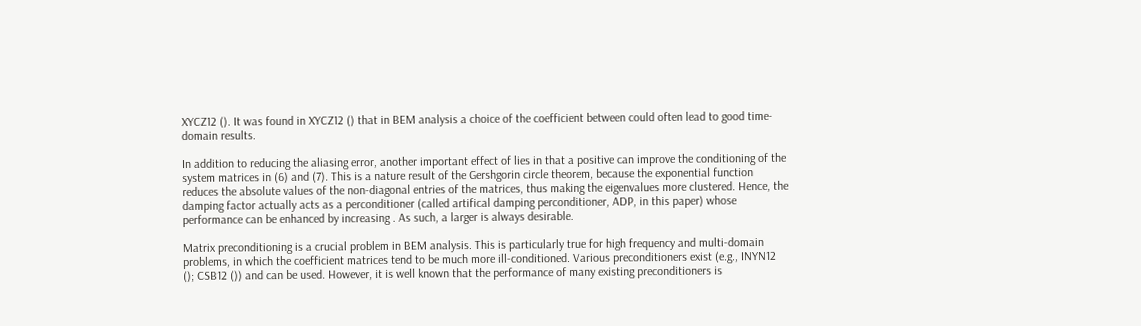XYCZ12 (). It was found in XYCZ12 () that in BEM analysis a choice of the coefficient between could often lead to good time-domain results.

In addition to reducing the aliasing error, another important effect of lies in that a positive can improve the conditioning of the system matrices in (6) and (7). This is a nature result of the Gershgorin circle theorem, because the exponential function reduces the absolute values of the non-diagonal entries of the matrices, thus making the eigenvalues more clustered. Hence, the damping factor actually acts as a perconditioner (called artifical damping perconditioner, ADP, in this paper) whose performance can be enhanced by increasing . As such, a larger is always desirable.

Matrix preconditioning is a crucial problem in BEM analysis. This is particularly true for high frequency and multi-domain problems, in which the coefficient matrices tend to be much more ill-conditioned. Various preconditioners exist (e.g., INYN12 (); CSB12 ()) and can be used. However, it is well known that the performance of many existing preconditioners is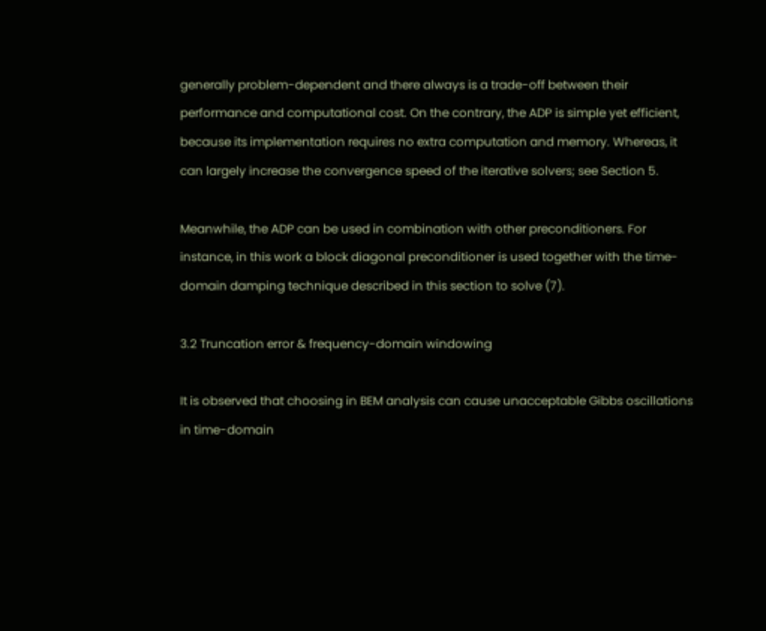generally problem-dependent and there always is a trade-off between their performance and computational cost. On the contrary, the ADP is simple yet efficient, because its implementation requires no extra computation and memory. Whereas, it can largely increase the convergence speed of the iterative solvers; see Section 5.

Meanwhile, the ADP can be used in combination with other preconditioners. For instance, in this work a block diagonal preconditioner is used together with the time-domain damping technique described in this section to solve (7).

3.2 Truncation error & frequency-domain windowing

It is observed that choosing in BEM analysis can cause unacceptable Gibbs oscillations in time-domain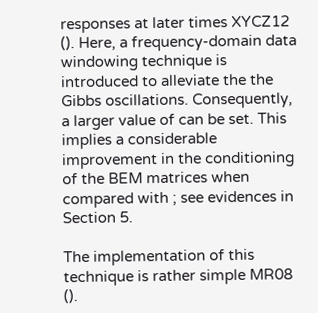responses at later times XYCZ12 (). Here, a frequency-domain data windowing technique is introduced to alleviate the the Gibbs oscillations. Consequently, a larger value of can be set. This implies a considerable improvement in the conditioning of the BEM matrices when compared with ; see evidences in Section 5.

The implementation of this technique is rather simple MR08 ().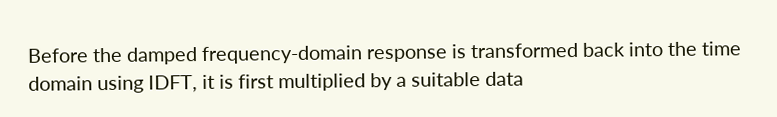Before the damped frequency-domain response is transformed back into the time domain using IDFT, it is first multiplied by a suitable data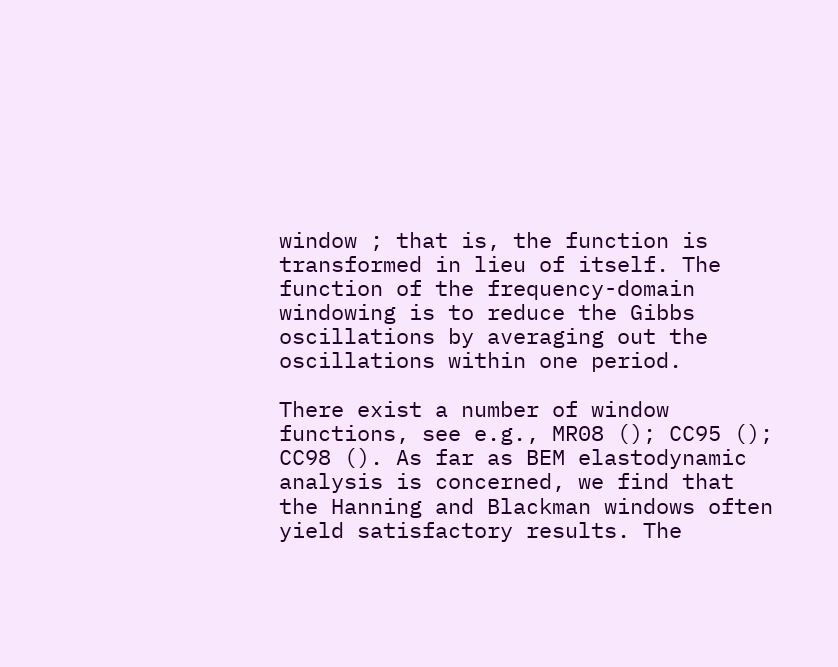window ; that is, the function is transformed in lieu of itself. The function of the frequency-domain windowing is to reduce the Gibbs oscillations by averaging out the oscillations within one period.

There exist a number of window functions, see e.g., MR08 (); CC95 (); CC98 (). As far as BEM elastodynamic analysis is concerned, we find that the Hanning and Blackman windows often yield satisfactory results. The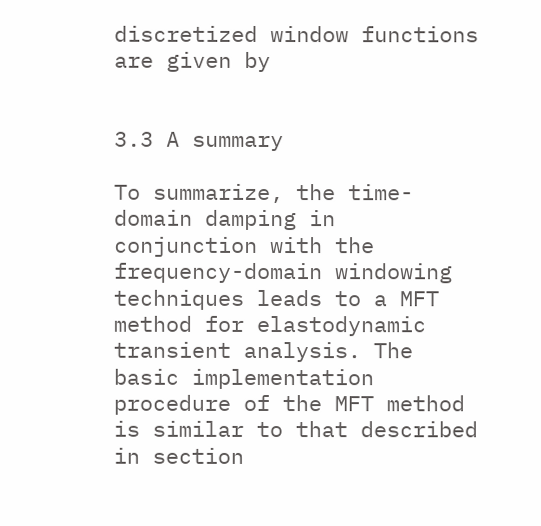discretized window functions are given by


3.3 A summary

To summarize, the time-domain damping in conjunction with the frequency-domain windowing techniques leads to a MFT method for elastodynamic transient analysis. The basic implementation procedure of the MFT method is similar to that described in section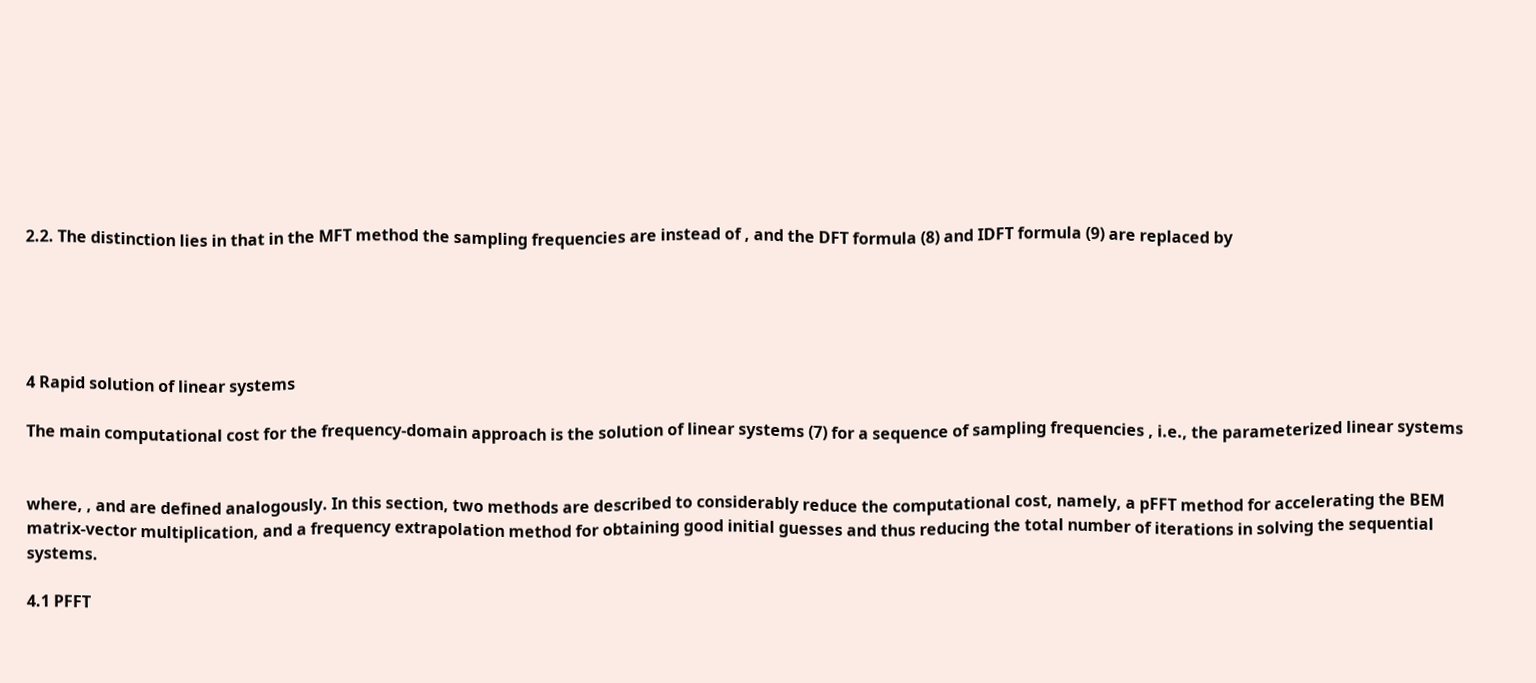2.2. The distinction lies in that in the MFT method the sampling frequencies are instead of , and the DFT formula (8) and IDFT formula (9) are replaced by





4 Rapid solution of linear systems

The main computational cost for the frequency-domain approach is the solution of linear systems (7) for a sequence of sampling frequencies , i.e., the parameterized linear systems


where, , and are defined analogously. In this section, two methods are described to considerably reduce the computational cost, namely, a pFFT method for accelerating the BEM matrix-vector multiplication, and a frequency extrapolation method for obtaining good initial guesses and thus reducing the total number of iterations in solving the sequential systems.

4.1 PFFT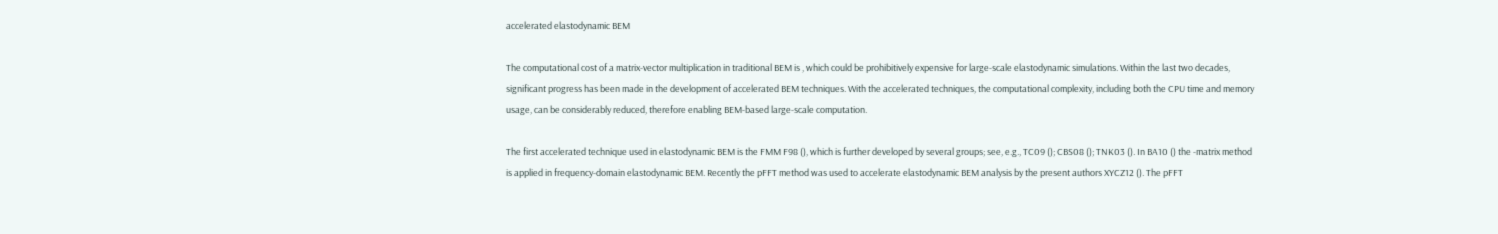accelerated elastodynamic BEM

The computational cost of a matrix-vector multiplication in traditional BEM is , which could be prohibitively expensive for large-scale elastodynamic simulations. Within the last two decades, significant progress has been made in the development of accelerated BEM techniques. With the accelerated techniques, the computational complexity, including both the CPU time and memory usage, can be considerably reduced, therefore enabling BEM-based large-scale computation.

The first accelerated technique used in elastodynamic BEM is the FMM F98 (), which is further developed by several groups; see, e.g., TC09 (); CBS08 (); TNK03 (). In BA10 () the -matrix method is applied in frequency-domain elastodynamic BEM. Recently the pFFT method was used to accelerate elastodynamic BEM analysis by the present authors XYCZ12 (). The pFFT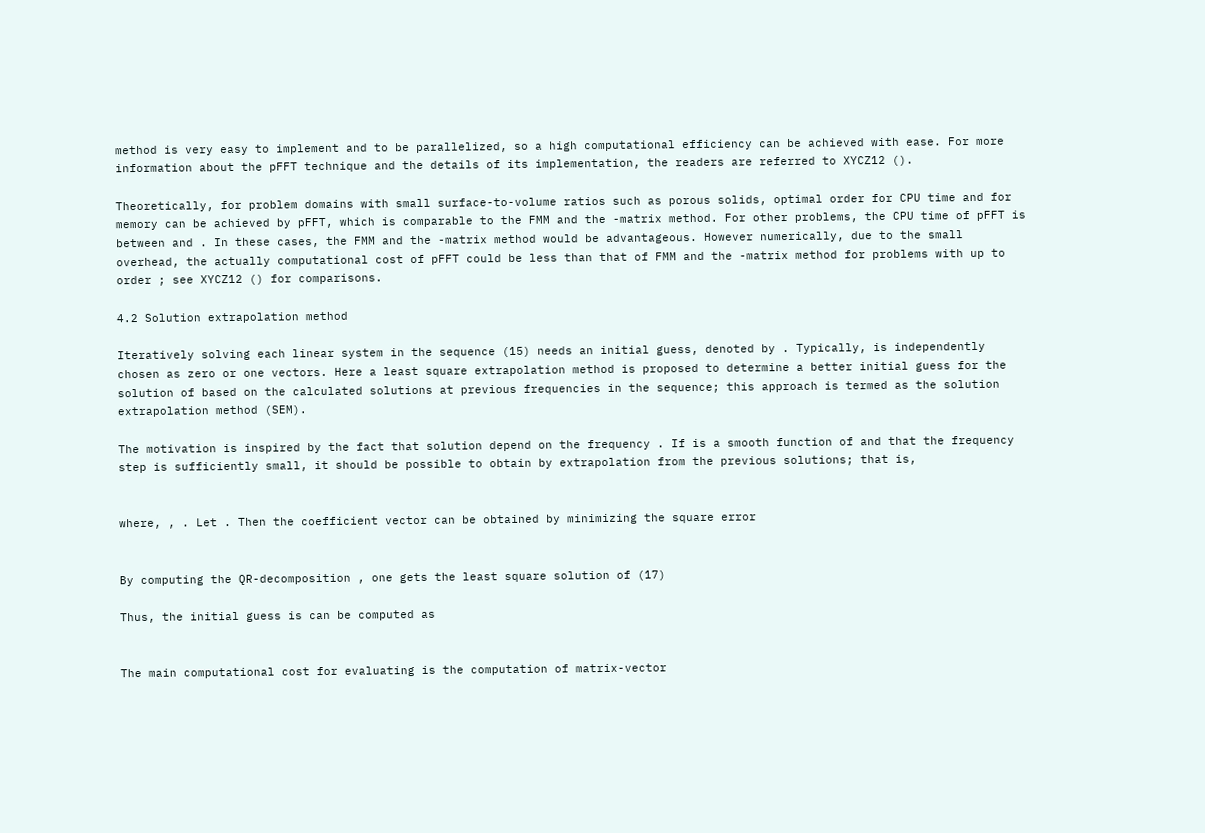method is very easy to implement and to be parallelized, so a high computational efficiency can be achieved with ease. For more information about the pFFT technique and the details of its implementation, the readers are referred to XYCZ12 ().

Theoretically, for problem domains with small surface-to-volume ratios such as porous solids, optimal order for CPU time and for memory can be achieved by pFFT, which is comparable to the FMM and the -matrix method. For other problems, the CPU time of pFFT is between and . In these cases, the FMM and the -matrix method would be advantageous. However numerically, due to the small overhead, the actually computational cost of pFFT could be less than that of FMM and the -matrix method for problems with up to order ; see XYCZ12 () for comparisons.

4.2 Solution extrapolation method

Iteratively solving each linear system in the sequence (15) needs an initial guess, denoted by . Typically, is independently chosen as zero or one vectors. Here a least square extrapolation method is proposed to determine a better initial guess for the solution of based on the calculated solutions at previous frequencies in the sequence; this approach is termed as the solution extrapolation method (SEM).

The motivation is inspired by the fact that solution depend on the frequency . If is a smooth function of and that the frequency step is sufficiently small, it should be possible to obtain by extrapolation from the previous solutions; that is,


where, , . Let . Then the coefficient vector can be obtained by minimizing the square error


By computing the QR-decomposition , one gets the least square solution of (17)

Thus, the initial guess is can be computed as


The main computational cost for evaluating is the computation of matrix-vector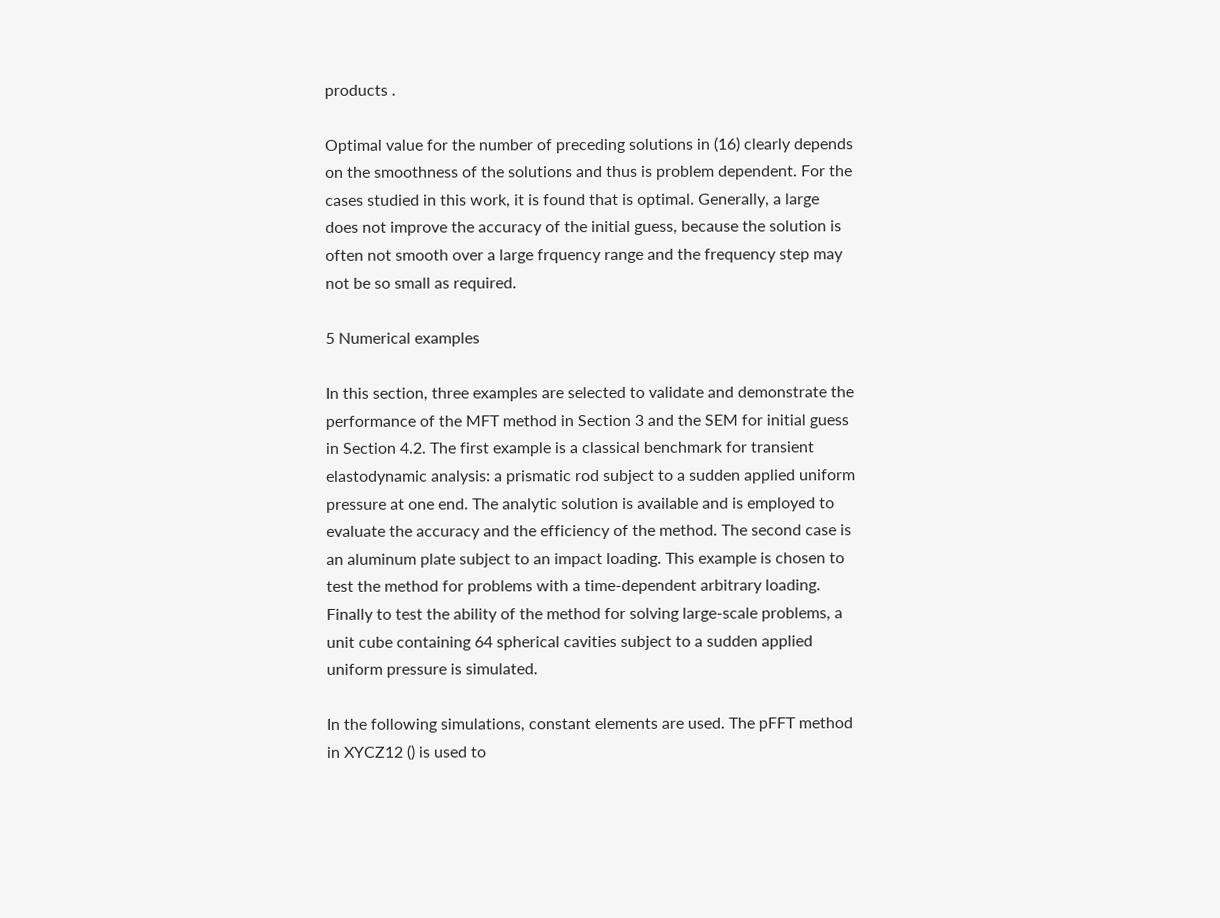products .

Optimal value for the number of preceding solutions in (16) clearly depends on the smoothness of the solutions and thus is problem dependent. For the cases studied in this work, it is found that is optimal. Generally, a large does not improve the accuracy of the initial guess, because the solution is often not smooth over a large frquency range and the frequency step may not be so small as required.

5 Numerical examples

In this section, three examples are selected to validate and demonstrate the performance of the MFT method in Section 3 and the SEM for initial guess in Section 4.2. The first example is a classical benchmark for transient elastodynamic analysis: a prismatic rod subject to a sudden applied uniform pressure at one end. The analytic solution is available and is employed to evaluate the accuracy and the efficiency of the method. The second case is an aluminum plate subject to an impact loading. This example is chosen to test the method for problems with a time-dependent arbitrary loading. Finally to test the ability of the method for solving large-scale problems, a unit cube containing 64 spherical cavities subject to a sudden applied uniform pressure is simulated.

In the following simulations, constant elements are used. The pFFT method in XYCZ12 () is used to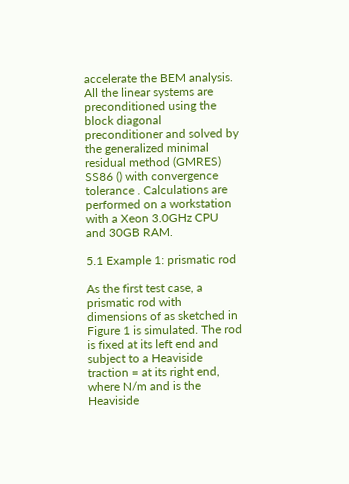accelerate the BEM analysis. All the linear systems are preconditioned using the block diagonal preconditioner and solved by the generalized minimal residual method (GMRES) SS86 () with convergence tolerance . Calculations are performed on a workstation with a Xeon 3.0GHz CPU and 30GB RAM.

5.1 Example 1: prismatic rod

As the first test case, a prismatic rod with dimensions of as sketched in Figure 1 is simulated. The rod is fixed at its left end and subject to a Heaviside traction = at its right end, where N/m and is the Heaviside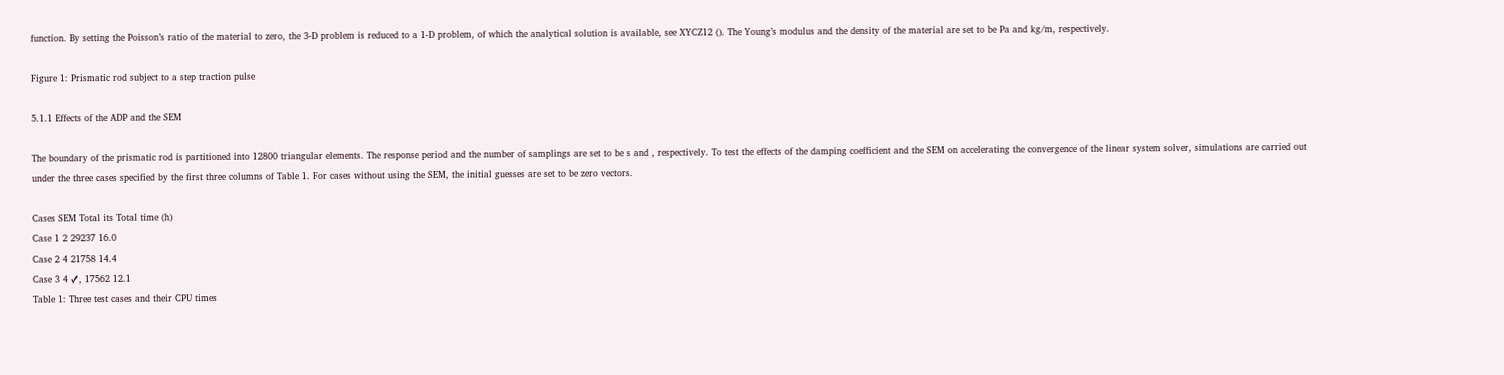function. By setting the Poisson’s ratio of the material to zero, the 3-D problem is reduced to a 1-D problem, of which the analytical solution is available, see XYCZ12 (). The Young’s modulus and the density of the material are set to be Pa and kg/m, respectively.

Figure 1: Prismatic rod subject to a step traction pulse

5.1.1 Effects of the ADP and the SEM

The boundary of the prismatic rod is partitioned into 12800 triangular elements. The response period and the number of samplings are set to be s and , respectively. To test the effects of the damping coefficient and the SEM on accelerating the convergence of the linear system solver, simulations are carried out under the three cases specified by the first three columns of Table 1. For cases without using the SEM, the initial guesses are set to be zero vectors.

Cases SEM Total its Total time (h)
Case 1 2 29237 16.0
Case 2 4 21758 14.4
Case 3 4 ✓, 17562 12.1
Table 1: Three test cases and their CPU times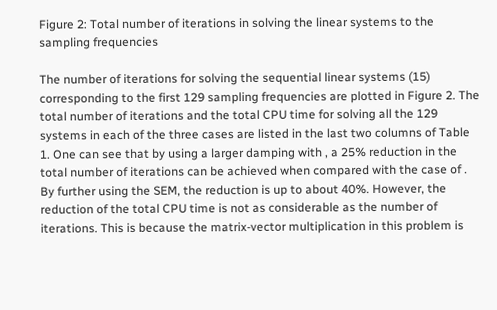Figure 2: Total number of iterations in solving the linear systems to the sampling frequencies

The number of iterations for solving the sequential linear systems (15) corresponding to the first 129 sampling frequencies are plotted in Figure 2. The total number of iterations and the total CPU time for solving all the 129 systems in each of the three cases are listed in the last two columns of Table 1. One can see that by using a larger damping with , a 25% reduction in the total number of iterations can be achieved when compared with the case of . By further using the SEM, the reduction is up to about 40%. However, the reduction of the total CPU time is not as considerable as the number of iterations. This is because the matrix-vector multiplication in this problem is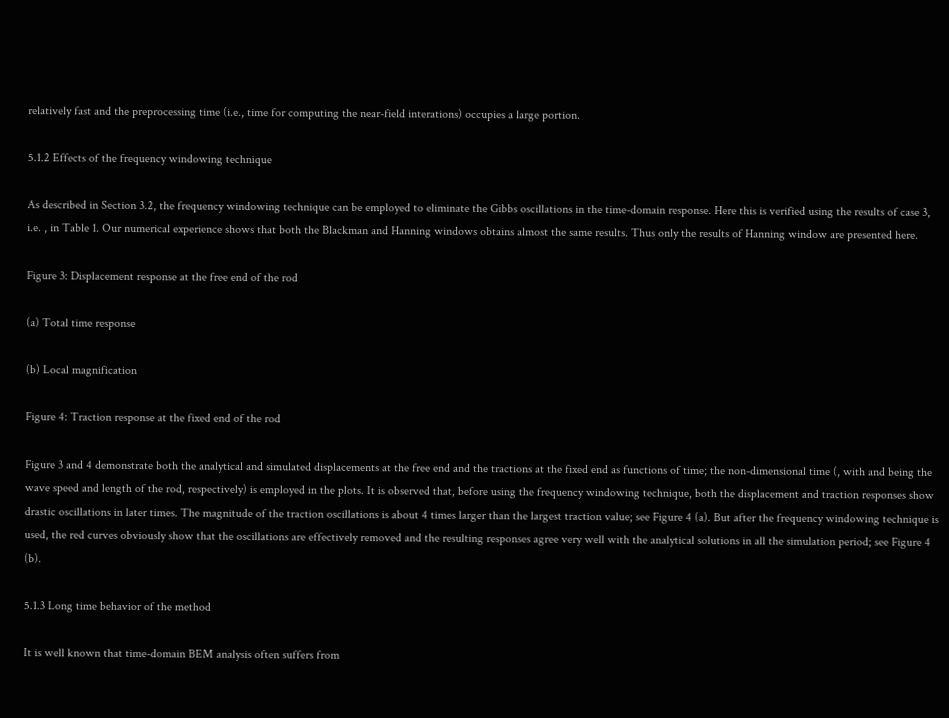relatively fast and the preprocessing time (i.e., time for computing the near-field interations) occupies a large portion.

5.1.2 Effects of the frequency windowing technique

As described in Section 3.2, the frequency windowing technique can be employed to eliminate the Gibbs oscillations in the time-domain response. Here this is verified using the results of case 3, i.e. , in Table 1. Our numerical experience shows that both the Blackman and Hanning windows obtains almost the same results. Thus only the results of Hanning window are presented here.

Figure 3: Displacement response at the free end of the rod

(a) Total time response

(b) Local magnification

Figure 4: Traction response at the fixed end of the rod

Figure 3 and 4 demonstrate both the analytical and simulated displacements at the free end and the tractions at the fixed end as functions of time; the non-dimensional time (, with and being the wave speed and length of the rod, respectively) is employed in the plots. It is observed that, before using the frequency windowing technique, both the displacement and traction responses show drastic oscillations in later times. The magnitude of the traction oscillations is about 4 times larger than the largest traction value; see Figure 4 (a). But after the frequency windowing technique is used, the red curves obviously show that the oscillations are effectively removed and the resulting responses agree very well with the analytical solutions in all the simulation period; see Figure 4 (b).

5.1.3 Long time behavior of the method

It is well known that time-domain BEM analysis often suffers from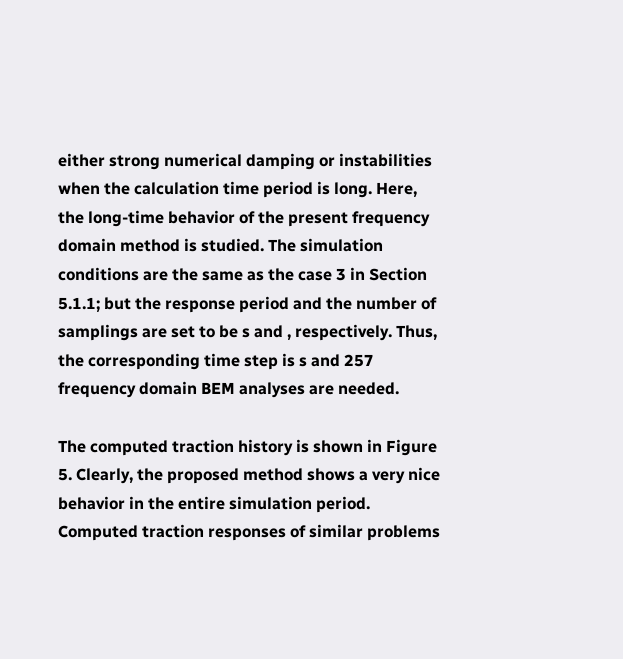either strong numerical damping or instabilities when the calculation time period is long. Here, the long-time behavior of the present frequency domain method is studied. The simulation conditions are the same as the case 3 in Section 5.1.1; but the response period and the number of samplings are set to be s and , respectively. Thus, the corresponding time step is s and 257 frequency domain BEM analyses are needed.

The computed traction history is shown in Figure 5. Clearly, the proposed method shows a very nice behavior in the entire simulation period. Computed traction responses of similar problems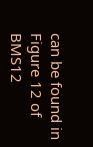can be found in Figure 12 of BMS12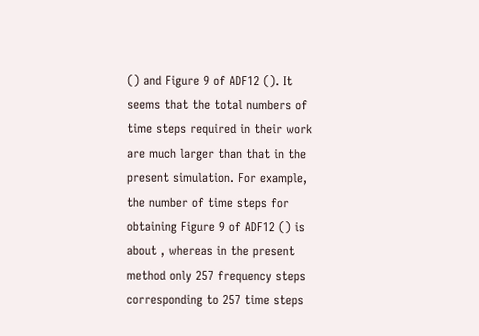() and Figure 9 of ADF12 (). It seems that the total numbers of time steps required in their work are much larger than that in the present simulation. For example, the number of time steps for obtaining Figure 9 of ADF12 () is about , whereas in the present method only 257 frequency steps corresponding to 257 time steps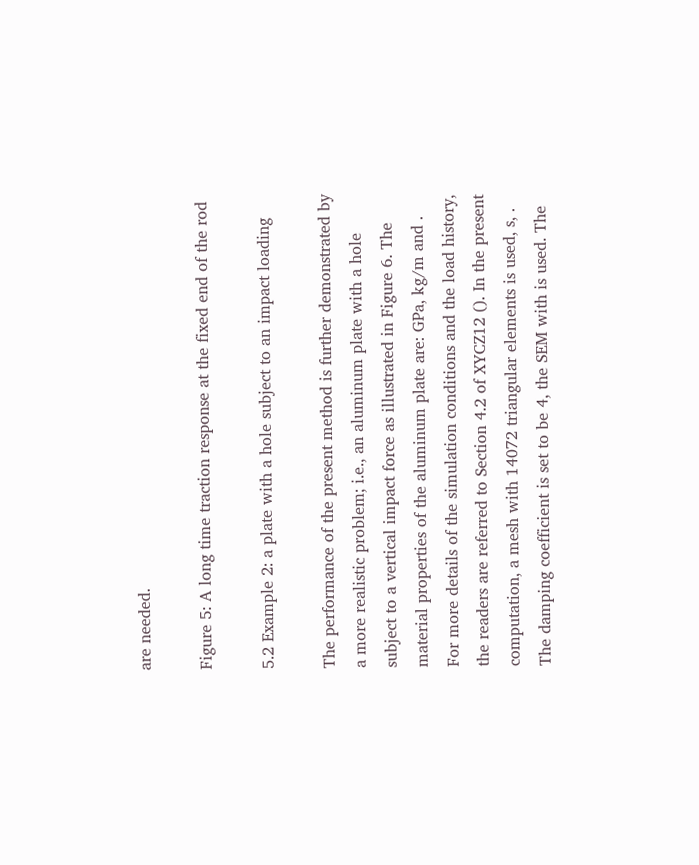are needed.

Figure 5: A long time traction response at the fixed end of the rod

5.2 Example 2: a plate with a hole subject to an impact loading

The performance of the present method is further demonstrated by a more realistic problem; i.e., an aluminum plate with a hole subject to a vertical impact force as illustrated in Figure 6. The material properties of the aluminum plate are: GPa, kg/m and . For more details of the simulation conditions and the load history, the readers are referred to Section 4.2 of XYCZ12 (). In the present computation, a mesh with 14072 triangular elements is used, s, . The damping coefficient is set to be 4, the SEM with is used. The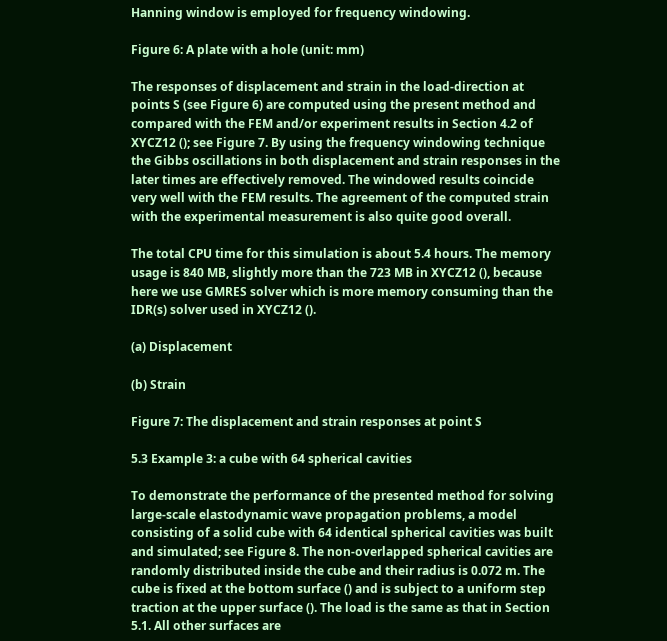Hanning window is employed for frequency windowing.

Figure 6: A plate with a hole (unit: mm)

The responses of displacement and strain in the load-direction at points S (see Figure 6) are computed using the present method and compared with the FEM and/or experiment results in Section 4.2 of XYCZ12 (); see Figure 7. By using the frequency windowing technique the Gibbs oscillations in both displacement and strain responses in the later times are effectively removed. The windowed results coincide very well with the FEM results. The agreement of the computed strain with the experimental measurement is also quite good overall.

The total CPU time for this simulation is about 5.4 hours. The memory usage is 840 MB, slightly more than the 723 MB in XYCZ12 (), because here we use GMRES solver which is more memory consuming than the IDR(s) solver used in XYCZ12 ().

(a) Displacement

(b) Strain

Figure 7: The displacement and strain responses at point S

5.3 Example 3: a cube with 64 spherical cavities

To demonstrate the performance of the presented method for solving large-scale elastodynamic wave propagation problems, a model consisting of a solid cube with 64 identical spherical cavities was built and simulated; see Figure 8. The non-overlapped spherical cavities are randomly distributed inside the cube and their radius is 0.072 m. The cube is fixed at the bottom surface () and is subject to a uniform step traction at the upper surface (). The load is the same as that in Section 5.1. All other surfaces are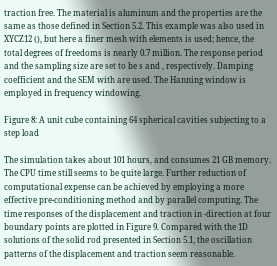traction free. The material is aluminum and the properties are the same as those defined in Section 5.2. This example was also used in XYCZ12 (), but here a finer mesh with elements is used; hence, the total degrees of freedoms is nearly 0.7 million. The response period and the sampling size are set to be s and , respectively. Damping coefficient and the SEM with are used. The Hanning window is employed in frequency windowing.

Figure 8: A unit cube containing 64 spherical cavities subjecting to a step load

The simulation takes about 101 hours, and consumes 21 GB memory. The CPU time still seems to be quite large. Further reduction of computational expense can be achieved by employing a more effective pre-conditioning method and by parallel computing. The time responses of the displacement and traction in -direction at four boundary points are plotted in Figure 9. Compared with the 1D solutions of the solid rod presented in Section 5.1, the oscillation patterns of the displacement and traction seem reasonable.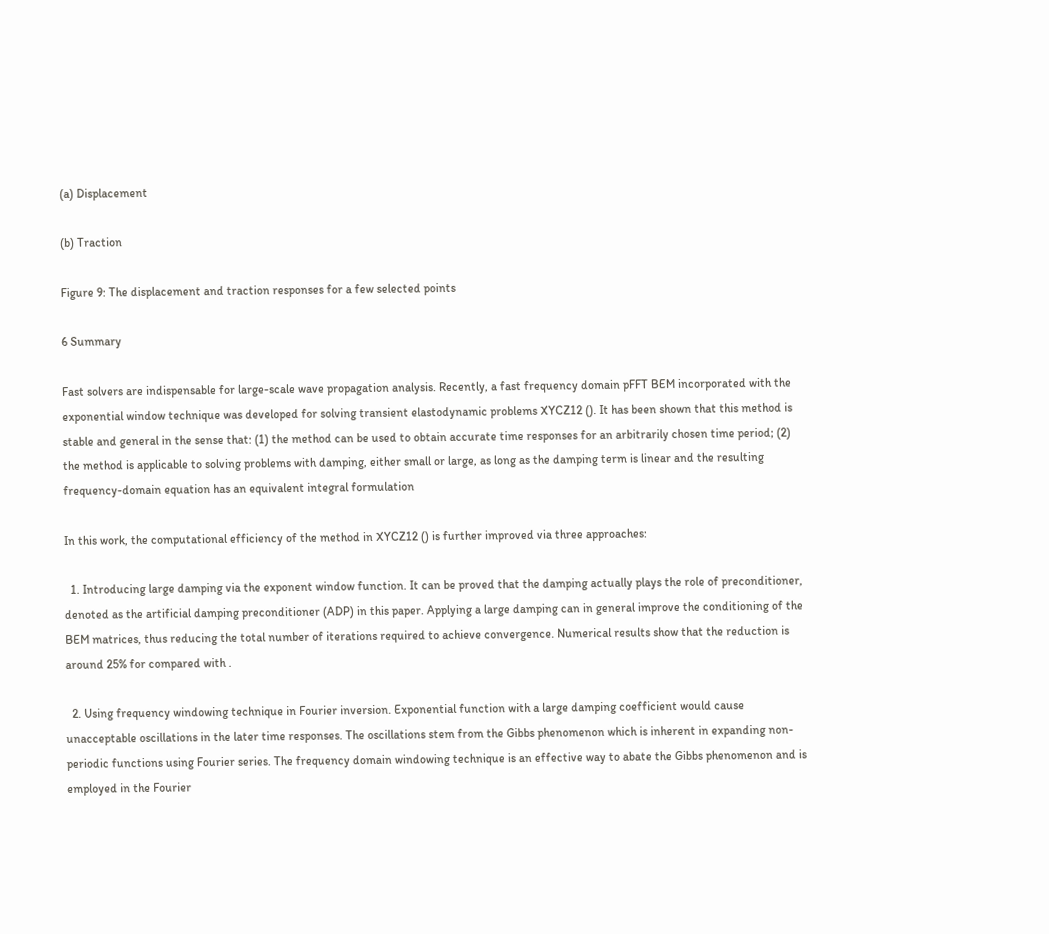(a) Displacement

(b) Traction

Figure 9: The displacement and traction responses for a few selected points

6 Summary

Fast solvers are indispensable for large-scale wave propagation analysis. Recently, a fast frequency domain pFFT BEM incorporated with the exponential window technique was developed for solving transient elastodynamic problems XYCZ12 (). It has been shown that this method is stable and general in the sense that: (1) the method can be used to obtain accurate time responses for an arbitrarily chosen time period; (2) the method is applicable to solving problems with damping, either small or large, as long as the damping term is linear and the resulting frequency-domain equation has an equivalent integral formulation

In this work, the computational efficiency of the method in XYCZ12 () is further improved via three approaches:

  1. Introducing large damping via the exponent window function. It can be proved that the damping actually plays the role of preconditioner, denoted as the artificial damping preconditioner (ADP) in this paper. Applying a large damping can in general improve the conditioning of the BEM matrices, thus reducing the total number of iterations required to achieve convergence. Numerical results show that the reduction is around 25% for compared with .

  2. Using frequency windowing technique in Fourier inversion. Exponential function with a large damping coefficient would cause unacceptable oscillations in the later time responses. The oscillations stem from the Gibbs phenomenon which is inherent in expanding non-periodic functions using Fourier series. The frequency domain windowing technique is an effective way to abate the Gibbs phenomenon and is employed in the Fourier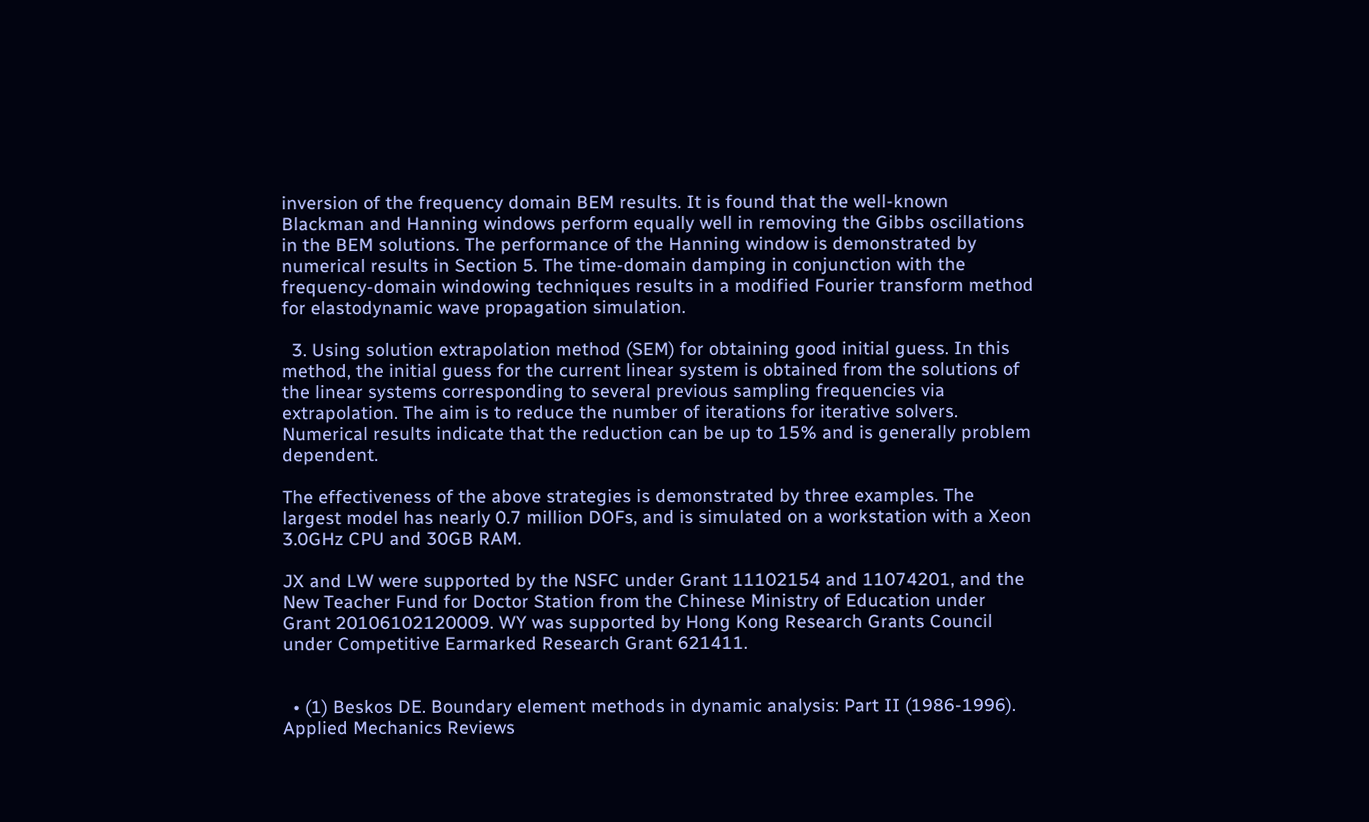inversion of the frequency domain BEM results. It is found that the well-known Blackman and Hanning windows perform equally well in removing the Gibbs oscillations in the BEM solutions. The performance of the Hanning window is demonstrated by numerical results in Section 5. The time-domain damping in conjunction with the frequency-domain windowing techniques results in a modified Fourier transform method for elastodynamic wave propagation simulation.

  3. Using solution extrapolation method (SEM) for obtaining good initial guess. In this method, the initial guess for the current linear system is obtained from the solutions of the linear systems corresponding to several previous sampling frequencies via extrapolation. The aim is to reduce the number of iterations for iterative solvers. Numerical results indicate that the reduction can be up to 15% and is generally problem dependent.

The effectiveness of the above strategies is demonstrated by three examples. The largest model has nearly 0.7 million DOFs, and is simulated on a workstation with a Xeon 3.0GHz CPU and 30GB RAM.

JX and LW were supported by the NSFC under Grant 11102154 and 11074201, and the New Teacher Fund for Doctor Station from the Chinese Ministry of Education under Grant 20106102120009. WY was supported by Hong Kong Research Grants Council under Competitive Earmarked Research Grant 621411.


  • (1) Beskos DE. Boundary element methods in dynamic analysis: Part II (1986-1996). Applied Mechanics Reviews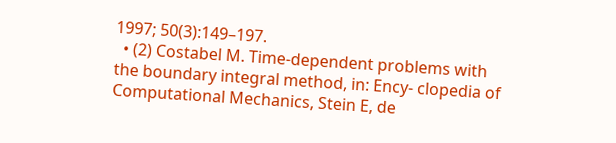1997; 50(3):149–197.
  • (2) Costabel M. Time-dependent problems with the boundary integral method, in: Ency- clopedia of Computational Mechanics, Stein E, de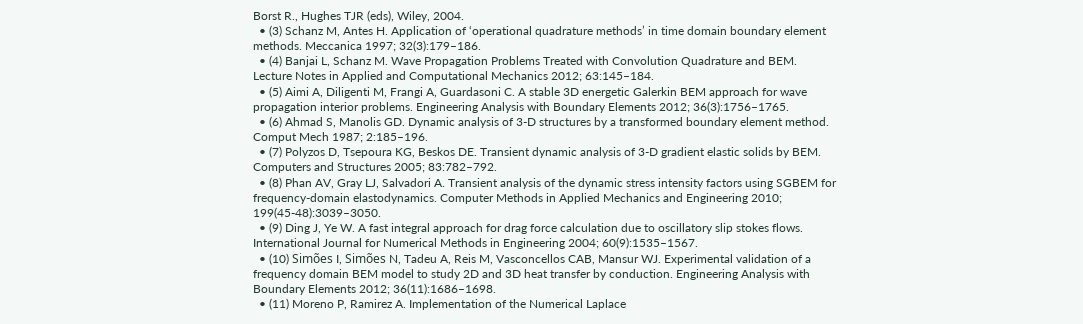Borst R., Hughes TJR (eds), Wiley, 2004.
  • (3) Schanz M, Antes H. Application of ‘operational quadrature methods’ in time domain boundary element methods. Meccanica 1997; 32(3):179–186.
  • (4) Banjai L, Schanz M. Wave Propagation Problems Treated with Convolution Quadrature and BEM. Lecture Notes in Applied and Computational Mechanics 2012; 63:145–184.
  • (5) Aimi A, Diligenti M, Frangi A, Guardasoni C. A stable 3D energetic Galerkin BEM approach for wave propagation interior problems. Engineering Analysis with Boundary Elements 2012; 36(3):1756–1765.
  • (6) Ahmad S, Manolis GD. Dynamic analysis of 3-D structures by a transformed boundary element method. Comput Mech 1987; 2:185–196.
  • (7) Polyzos D, Tsepoura KG, Beskos DE. Transient dynamic analysis of 3-D gradient elastic solids by BEM. Computers and Structures 2005; 83:782–792.
  • (8) Phan AV, Gray LJ, Salvadori A. Transient analysis of the dynamic stress intensity factors using SGBEM for frequency-domain elastodynamics. Computer Methods in Applied Mechanics and Engineering 2010; 199(45-48):3039–3050.
  • (9) Ding J, Ye W. A fast integral approach for drag force calculation due to oscillatory slip stokes flows. International Journal for Numerical Methods in Engineering 2004; 60(9):1535–1567.
  • (10) Simões I, Simões N, Tadeu A, Reis M, Vasconcellos CAB, Mansur WJ. Experimental validation of a frequency domain BEM model to study 2D and 3D heat transfer by conduction. Engineering Analysis with Boundary Elements 2012; 36(11):1686–1698.
  • (11) Moreno P, Ramirez A. Implementation of the Numerical Laplace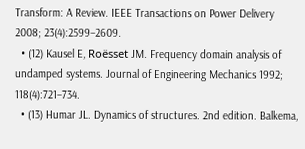Transform: A Review. IEEE Transactions on Power Delivery 2008; 23(4):2599–2609.
  • (12) Kausel E, Roësset JM. Frequency domain analysis of undamped systems. Journal of Engineering Mechanics 1992; 118(4):721–734.
  • (13) Humar JL. Dynamics of structures. 2nd edition. Balkema,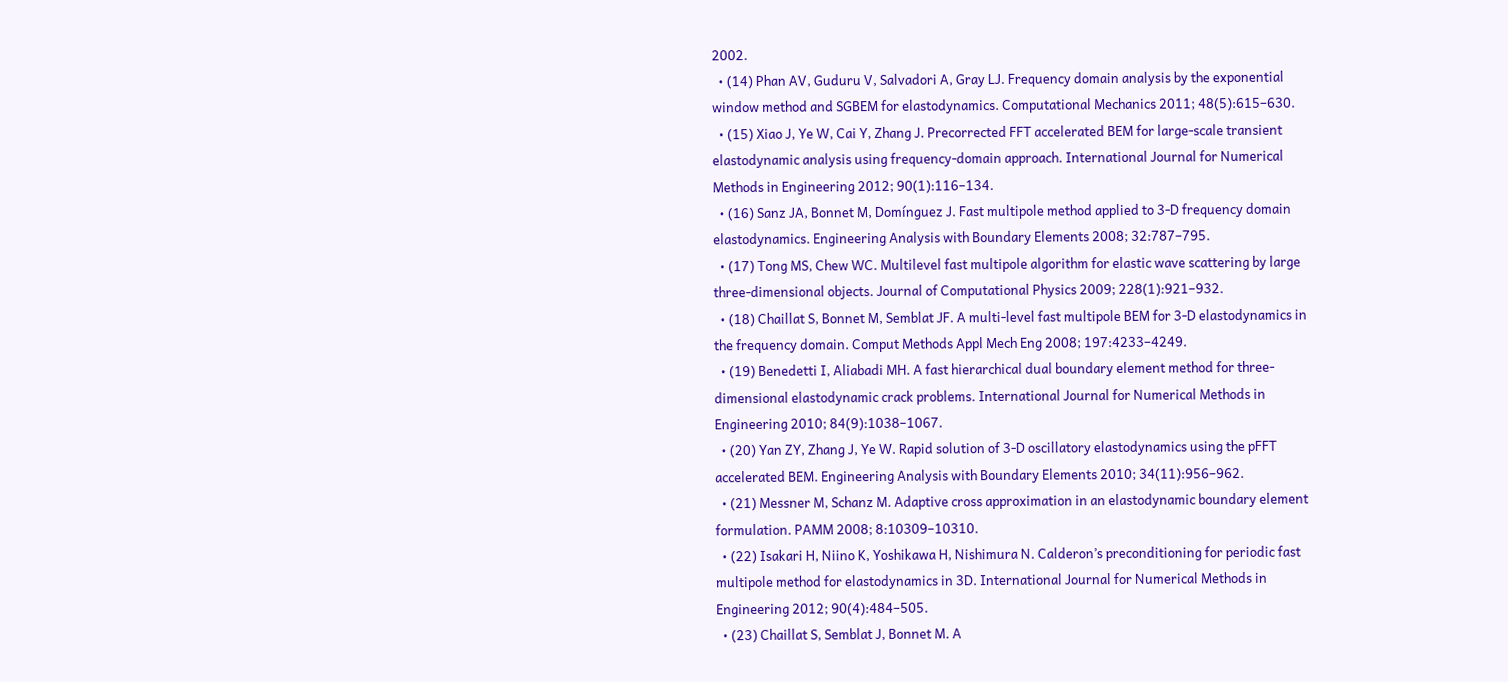2002.
  • (14) Phan AV, Guduru V, Salvadori A, Gray LJ. Frequency domain analysis by the exponential window method and SGBEM for elastodynamics. Computational Mechanics 2011; 48(5):615–630.
  • (15) Xiao J, Ye W, Cai Y, Zhang J. Precorrected FFT accelerated BEM for large-scale transient elastodynamic analysis using frequency-domain approach. International Journal for Numerical Methods in Engineering 2012; 90(1):116–134.
  • (16) Sanz JA, Bonnet M, Domínguez J. Fast multipole method applied to 3-D frequency domain elastodynamics. Engineering Analysis with Boundary Elements 2008; 32:787–795.
  • (17) Tong MS, Chew WC. Multilevel fast multipole algorithm for elastic wave scattering by large three-dimensional objects. Journal of Computational Physics 2009; 228(1):921–932.
  • (18) Chaillat S, Bonnet M, Semblat JF. A multi-level fast multipole BEM for 3-D elastodynamics in the frequency domain. Comput Methods Appl Mech Eng 2008; 197:4233–4249.
  • (19) Benedetti I, Aliabadi MH. A fast hierarchical dual boundary element method for three-dimensional elastodynamic crack problems. International Journal for Numerical Methods in Engineering 2010; 84(9):1038–1067.
  • (20) Yan ZY, Zhang J, Ye W. Rapid solution of 3-D oscillatory elastodynamics using the pFFT accelerated BEM. Engineering Analysis with Boundary Elements 2010; 34(11):956–962.
  • (21) Messner M, Schanz M. Adaptive cross approximation in an elastodynamic boundary element formulation. PAMM 2008; 8:10309–10310.
  • (22) Isakari H, Niino K, Yoshikawa H, Nishimura N. Calderon’s preconditioning for periodic fast multipole method for elastodynamics in 3D. International Journal for Numerical Methods in Engineering 2012; 90(4):484–505.
  • (23) Chaillat S, Semblat J, Bonnet M. A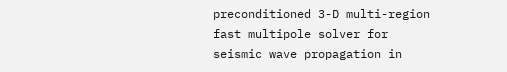preconditioned 3-D multi-region fast multipole solver for seismic wave propagation in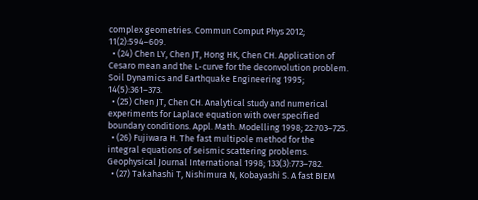complex geometries. Commun Comput Phys 2012; 11(2):594–609.
  • (24) Chen LY, Chen JT, Hong HK, Chen CH. Application of Cesaro mean and the L-curve for the deconvolution problem. Soil Dynamics and Earthquake Engineering 1995; 14(5):361–373.
  • (25) Chen JT, Chen CH. Analytical study and numerical experiments for Laplace equation with over specified boundary conditions. Appl. Math. Modelling 1998; 22:703–725.
  • (26) Fujiwara H. The fast multipole method for the integral equations of seismic scattering problems. Geophysical Journal International 1998; 133(3):773–782.
  • (27) Takahashi T, Nishimura N, Kobayashi S. A fast BIEM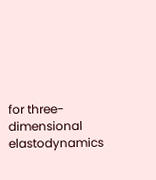for three-dimensional elastodynamics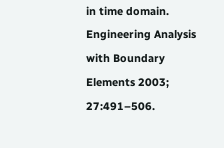in time domain. Engineering Analysis with Boundary Elements 2003; 27:491–506.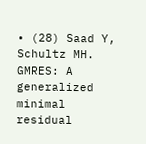• (28) Saad Y, Schultz MH. GMRES: A generalized minimal residual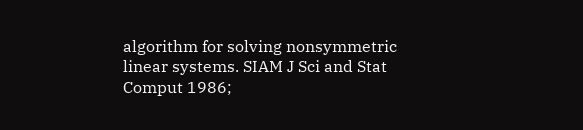algorithm for solving nonsymmetric linear systems. SIAM J Sci and Stat Comput 1986;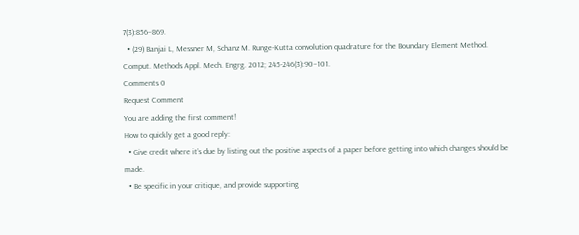7(3):856–869.
  • (29) Banjai L, Messner M, Schanz M. Runge-Kutta convolution quadrature for the Boundary Element Method. Comput. Methods Appl. Mech. Engrg. 2012; 245-246(3):90–101.
Comments 0
Request Comment
You are adding the first comment!
How to quickly get a good reply:
  • Give credit where it’s due by listing out the positive aspects of a paper before getting into which changes should be made.
  • Be specific in your critique, and provide supporting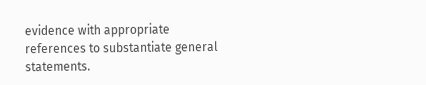evidence with appropriate references to substantiate general statements.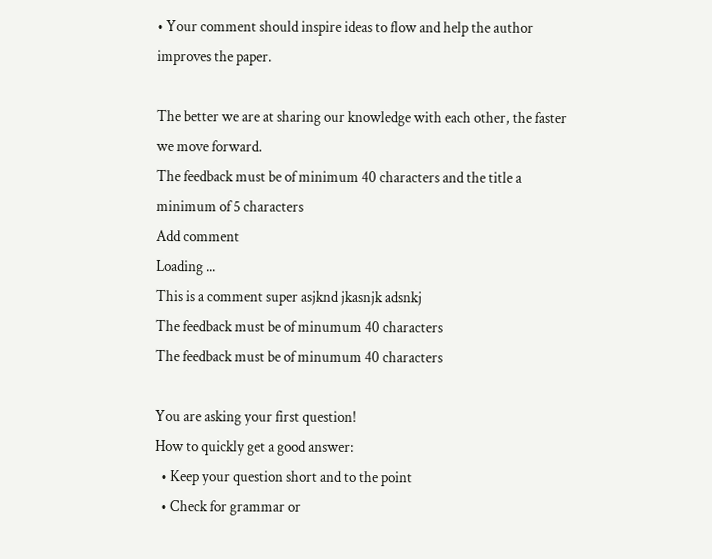• Your comment should inspire ideas to flow and help the author improves the paper.

The better we are at sharing our knowledge with each other, the faster we move forward.
The feedback must be of minimum 40 characters and the title a minimum of 5 characters
Add comment
Loading ...
This is a comment super asjknd jkasnjk adsnkj
The feedback must be of minumum 40 characters
The feedback must be of minumum 40 characters

You are asking your first question!
How to quickly get a good answer:
  • Keep your question short and to the point
  • Check for grammar or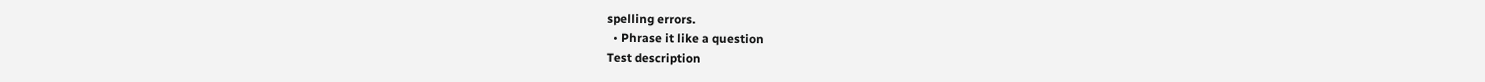spelling errors.
  • Phrase it like a question
Test description